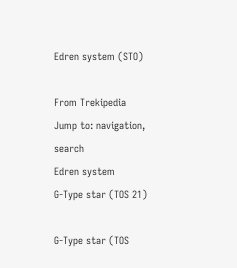Edren system (STO)

From Trekipedia
Jump to: navigation, search
Edren system
G-Type star (TOS 21)

G-Type star (TOS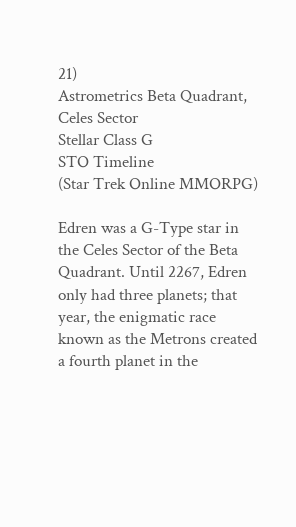21)
Astrometrics Beta Quadrant, Celes Sector
Stellar Class G
STO Timeline
(Star Trek Online MMORPG)

Edren was a G-Type star in the Celes Sector of the Beta Quadrant. Until 2267, Edren only had three planets; that year, the enigmatic race known as the Metrons created a fourth planet in the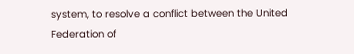system, to resolve a conflict between the United Federation of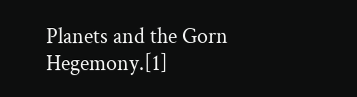Planets and the Gorn Hegemony.[1]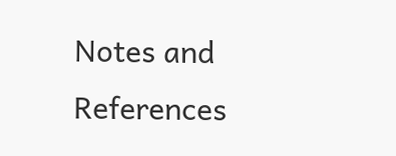Notes and References